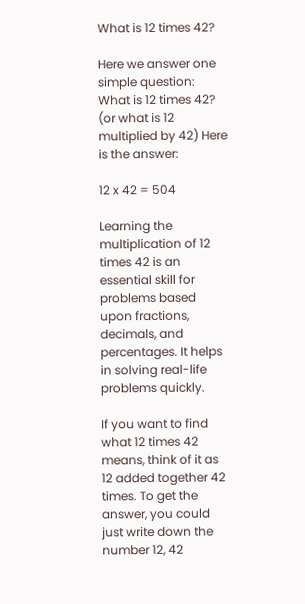What is 12 times 42?

Here we answer one simple question: What is 12 times 42? (or what is 12 multiplied by 42) Here is the answer:

12 x 42 = 504

Learning the multiplication of 12 times 42 is an essential skill for problems based upon fractions, decimals, and percentages. It helps in solving real-life problems quickly.

If you want to find what 12 times 42 means, think of it as 12 added together 42 times. To get the answer, you could just write down the number 12, 42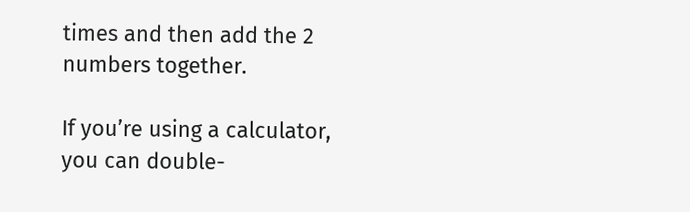times and then add the 2 numbers together.

If you’re using a calculator, you can double-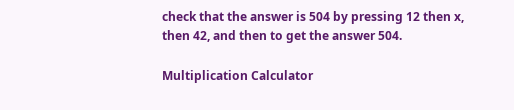check that the answer is 504 by pressing 12 then x, then 42, and then to get the answer 504.

Multiplication Calculator